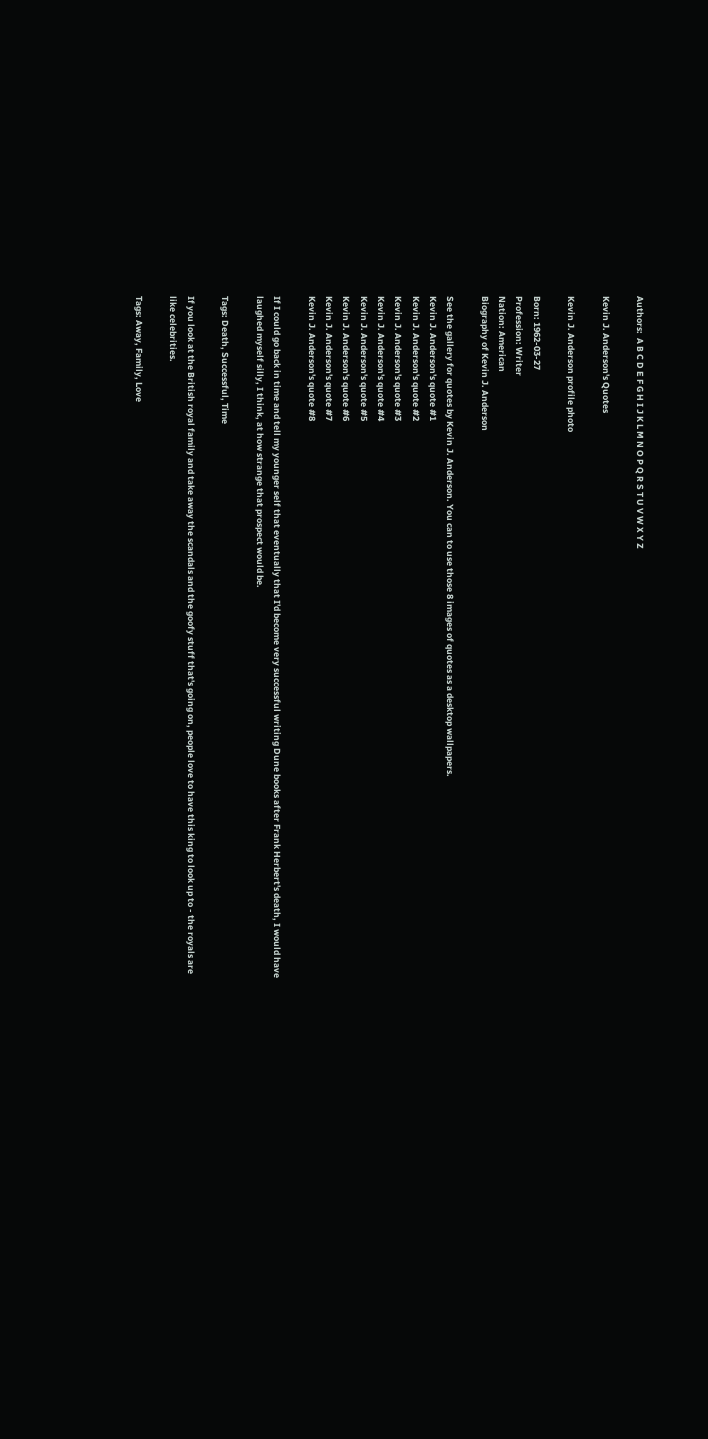Authors:  A B C D E F G H I J K L M N O P Q R S T U V W X Y Z

Kevin J. Anderson's Quotes

Kevin J. Anderson profile photo

Born: 1962-03-27
Profession: Writer
Nation: American
Biography of Kevin J. Anderson

See the gallery for quotes by Kevin J. Anderson. You can to use those 8 images of quotes as a desktop wallpapers.
Kevin J. Anderson's quote #1
Kevin J. Anderson's quote #2
Kevin J. Anderson's quote #3
Kevin J. Anderson's quote #4
Kevin J. Anderson's quote #5
Kevin J. Anderson's quote #6
Kevin J. Anderson's quote #7
Kevin J. Anderson's quote #8

If I could go back in time and tell my younger self that eventually that I'd become very successful writing Dune books after Frank Herbert's death, I would have laughed myself silly, I think, at how strange that prospect would be.

Tags: Death, Successful, Time

If you look at the British royal family and take away the scandals and the goofy stuff that's going on, people love to have this king to look up to - the royals are like celebrities.

Tags: Away, Family, Love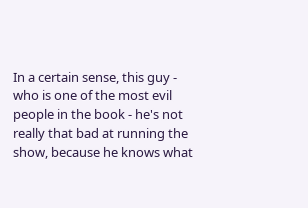In a certain sense, this guy - who is one of the most evil people in the book - he's not really that bad at running the show, because he knows what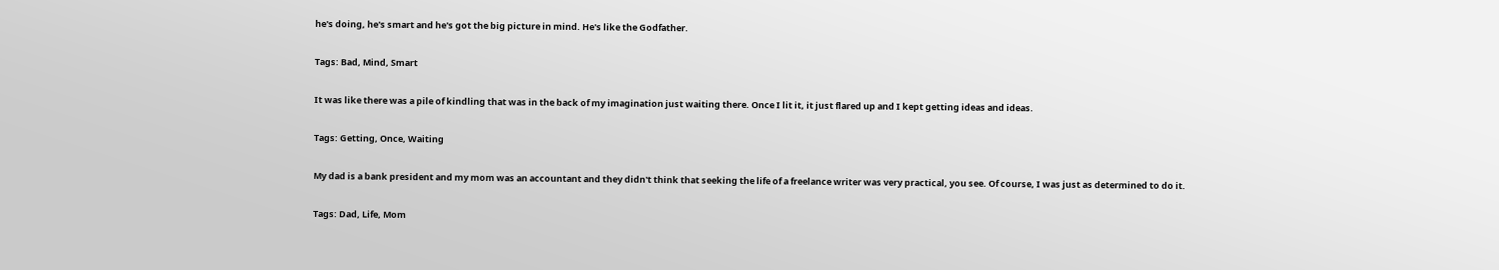he's doing, he's smart and he's got the big picture in mind. He's like the Godfather.

Tags: Bad, Mind, Smart

It was like there was a pile of kindling that was in the back of my imagination just waiting there. Once I lit it, it just flared up and I kept getting ideas and ideas.

Tags: Getting, Once, Waiting

My dad is a bank president and my mom was an accountant and they didn't think that seeking the life of a freelance writer was very practical, you see. Of course, I was just as determined to do it.

Tags: Dad, Life, Mom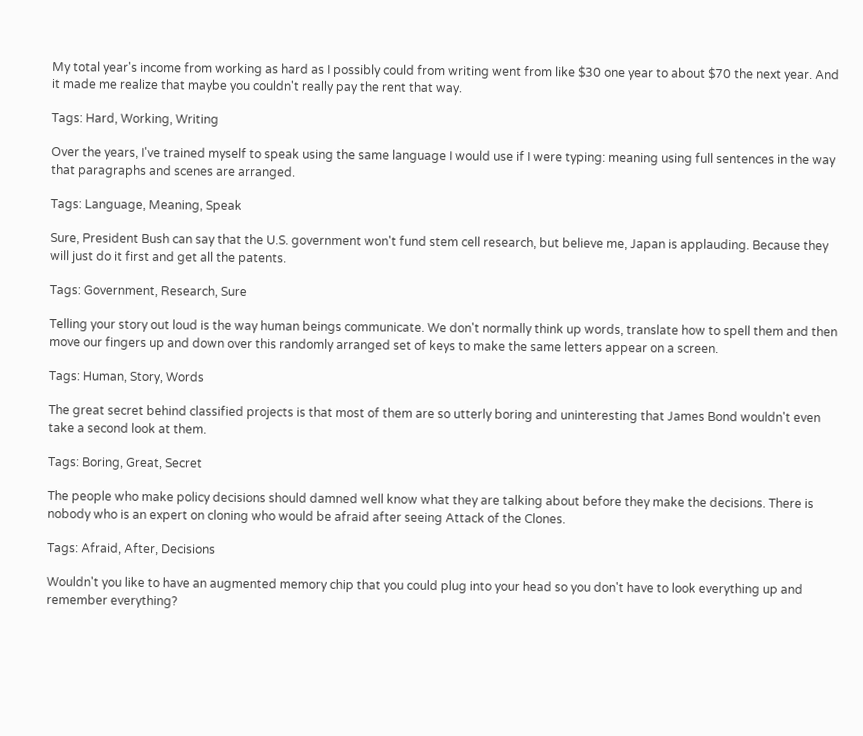My total year's income from working as hard as I possibly could from writing went from like $30 one year to about $70 the next year. And it made me realize that maybe you couldn't really pay the rent that way.

Tags: Hard, Working, Writing

Over the years, I've trained myself to speak using the same language I would use if I were typing: meaning using full sentences in the way that paragraphs and scenes are arranged.

Tags: Language, Meaning, Speak

Sure, President Bush can say that the U.S. government won't fund stem cell research, but believe me, Japan is applauding. Because they will just do it first and get all the patents.

Tags: Government, Research, Sure

Telling your story out loud is the way human beings communicate. We don't normally think up words, translate how to spell them and then move our fingers up and down over this randomly arranged set of keys to make the same letters appear on a screen.

Tags: Human, Story, Words

The great secret behind classified projects is that most of them are so utterly boring and uninteresting that James Bond wouldn't even take a second look at them.

Tags: Boring, Great, Secret

The people who make policy decisions should damned well know what they are talking about before they make the decisions. There is nobody who is an expert on cloning who would be afraid after seeing Attack of the Clones.

Tags: Afraid, After, Decisions

Wouldn't you like to have an augmented memory chip that you could plug into your head so you don't have to look everything up and remember everything?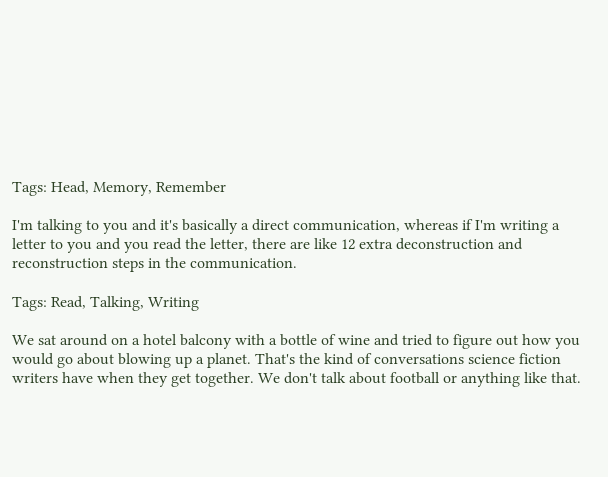Tags: Head, Memory, Remember

I'm talking to you and it's basically a direct communication, whereas if I'm writing a letter to you and you read the letter, there are like 12 extra deconstruction and reconstruction steps in the communication.

Tags: Read, Talking, Writing

We sat around on a hotel balcony with a bottle of wine and tried to figure out how you would go about blowing up a planet. That's the kind of conversations science fiction writers have when they get together. We don't talk about football or anything like that.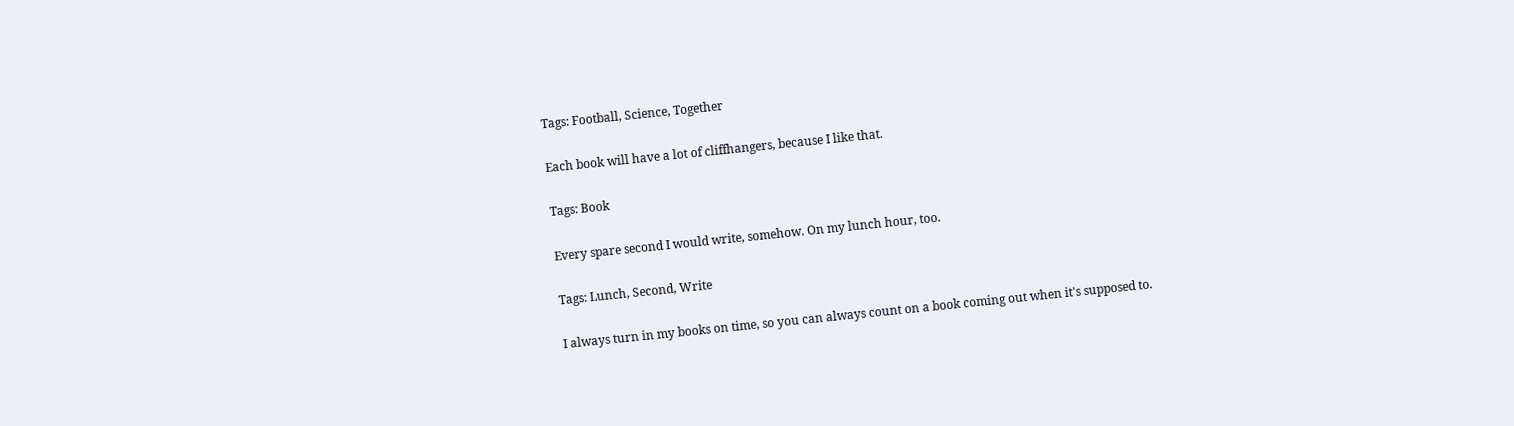Tags: Football, Science, Together

Each book will have a lot of cliffhangers, because I like that.

Tags: Book

Every spare second I would write, somehow. On my lunch hour, too.

Tags: Lunch, Second, Write

I always turn in my books on time, so you can always count on a book coming out when it's supposed to.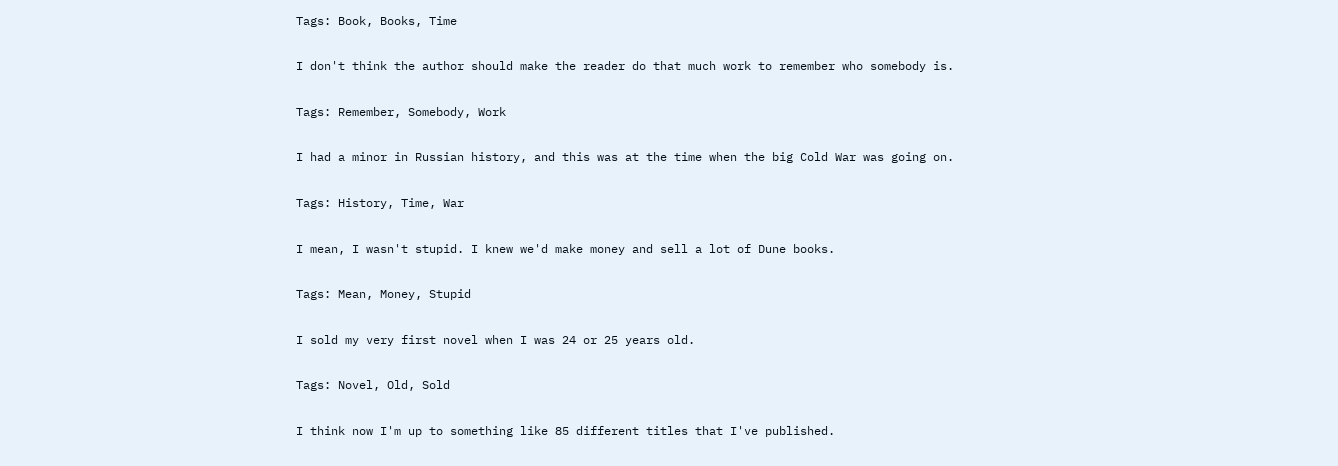Tags: Book, Books, Time

I don't think the author should make the reader do that much work to remember who somebody is.

Tags: Remember, Somebody, Work

I had a minor in Russian history, and this was at the time when the big Cold War was going on.

Tags: History, Time, War

I mean, I wasn't stupid. I knew we'd make money and sell a lot of Dune books.

Tags: Mean, Money, Stupid

I sold my very first novel when I was 24 or 25 years old.

Tags: Novel, Old, Sold

I think now I'm up to something like 85 different titles that I've published.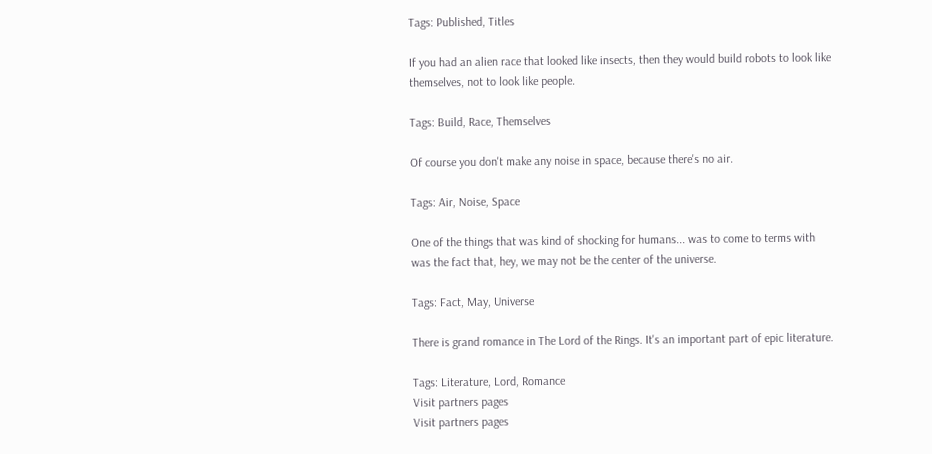Tags: Published, Titles

If you had an alien race that looked like insects, then they would build robots to look like themselves, not to look like people.

Tags: Build, Race, Themselves

Of course you don't make any noise in space, because there's no air.

Tags: Air, Noise, Space

One of the things that was kind of shocking for humans... was to come to terms with was the fact that, hey, we may not be the center of the universe.

Tags: Fact, May, Universe

There is grand romance in The Lord of the Rings. It's an important part of epic literature.

Tags: Literature, Lord, Romance
Visit partners pages
Visit partners pages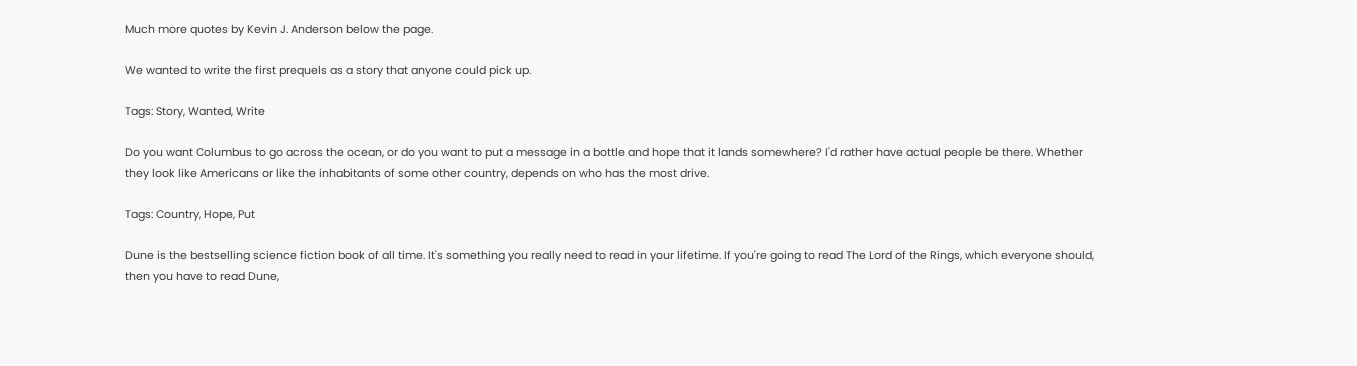Much more quotes by Kevin J. Anderson below the page.

We wanted to write the first prequels as a story that anyone could pick up.

Tags: Story, Wanted, Write

Do you want Columbus to go across the ocean, or do you want to put a message in a bottle and hope that it lands somewhere? I'd rather have actual people be there. Whether they look like Americans or like the inhabitants of some other country, depends on who has the most drive.

Tags: Country, Hope, Put

Dune is the bestselling science fiction book of all time. It's something you really need to read in your lifetime. If you're going to read The Lord of the Rings, which everyone should, then you have to read Dune,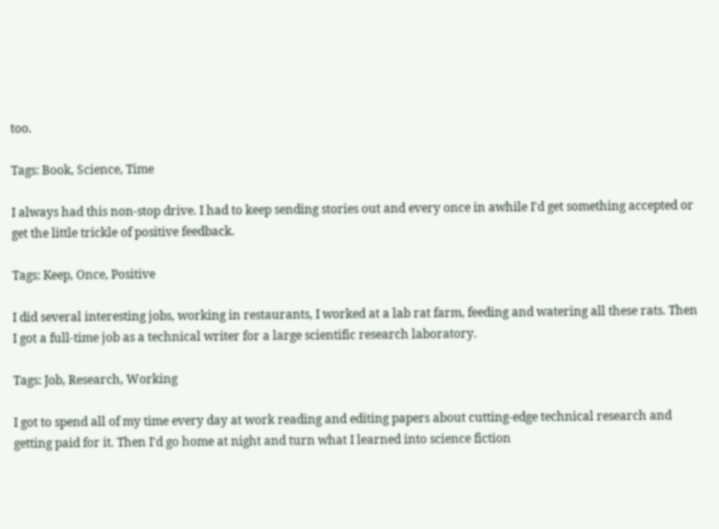too.

Tags: Book, Science, Time

I always had this non-stop drive. I had to keep sending stories out and every once in awhile I'd get something accepted or get the little trickle of positive feedback.

Tags: Keep, Once, Positive

I did several interesting jobs, working in restaurants, I worked at a lab rat farm, feeding and watering all these rats. Then I got a full-time job as a technical writer for a large scientific research laboratory.

Tags: Job, Research, Working

I got to spend all of my time every day at work reading and editing papers about cutting-edge technical research and getting paid for it. Then I'd go home at night and turn what I learned into science fiction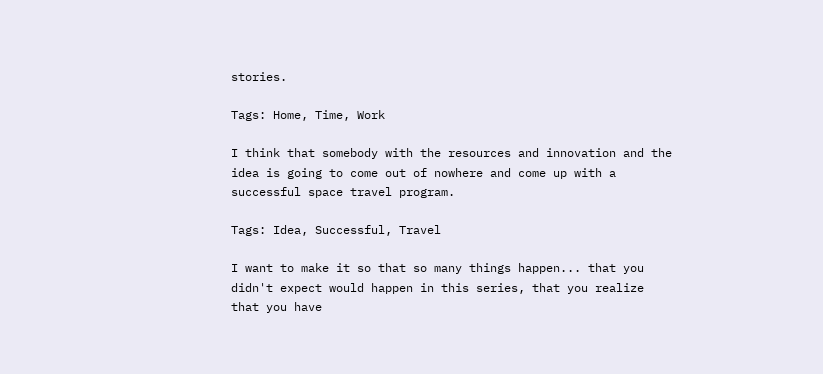stories.

Tags: Home, Time, Work

I think that somebody with the resources and innovation and the idea is going to come out of nowhere and come up with a successful space travel program.

Tags: Idea, Successful, Travel

I want to make it so that so many things happen... that you didn't expect would happen in this series, that you realize that you have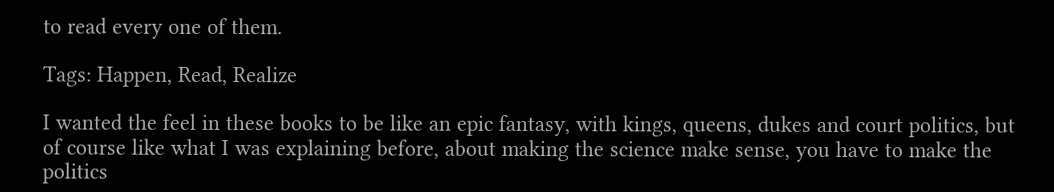to read every one of them.

Tags: Happen, Read, Realize

I wanted the feel in these books to be like an epic fantasy, with kings, queens, dukes and court politics, but of course like what I was explaining before, about making the science make sense, you have to make the politics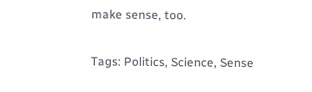make sense, too.

Tags: Politics, Science, Sense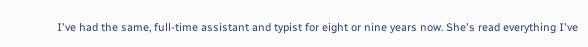I've had the same, full-time assistant and typist for eight or nine years now. She's read everything I've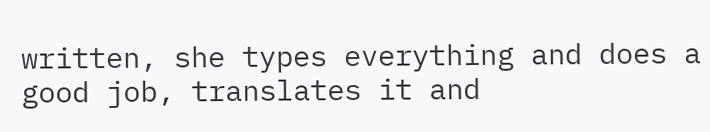written, she types everything and does a good job, translates it and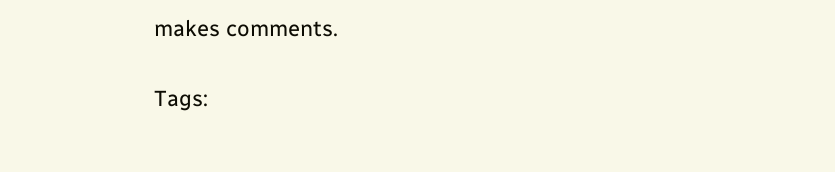makes comments.

Tags: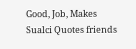Good, Job, Makes
Sualci Quotes friends